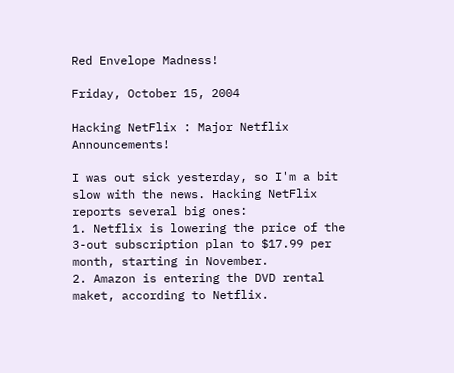Red Envelope Madness!

Friday, October 15, 2004

Hacking NetFlix : Major Netflix Announcements!

I was out sick yesterday, so I'm a bit slow with the news. Hacking NetFlix reports several big ones:
1. Netflix is lowering the price of the 3-out subscription plan to $17.99 per month, starting in November.
2. Amazon is entering the DVD rental maket, according to Netflix.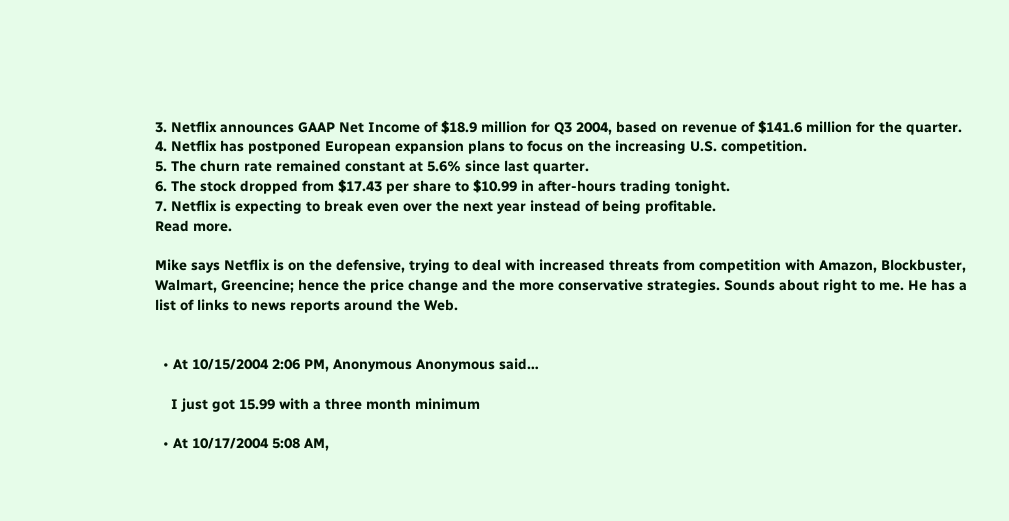3. Netflix announces GAAP Net Income of $18.9 million for Q3 2004, based on revenue of $141.6 million for the quarter.
4. Netflix has postponed European expansion plans to focus on the increasing U.S. competition.
5. The churn rate remained constant at 5.6% since last quarter.
6. The stock dropped from $17.43 per share to $10.99 in after-hours trading tonight.
7. Netflix is expecting to break even over the next year instead of being profitable.
Read more.

Mike says Netflix is on the defensive, trying to deal with increased threats from competition with Amazon, Blockbuster, Walmart, Greencine; hence the price change and the more conservative strategies. Sounds about right to me. He has a list of links to news reports around the Web.


  • At 10/15/2004 2:06 PM, Anonymous Anonymous said…

    I just got 15.99 with a three month minimum

  • At 10/17/2004 5:08 AM,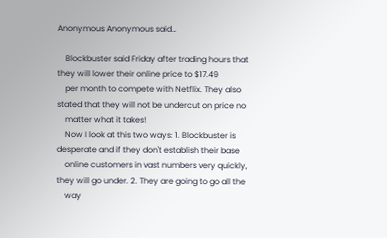Anonymous Anonymous said…

    Blockbuster said Friday after trading hours that they will lower their online price to $17.49
    per month to compete with Netflix. They also stated that they will not be undercut on price no
    matter what it takes!
    Now I look at this two ways: 1. Blockbuster is desperate and if they don't establish their base
    online customers in vast numbers very quickly, they will go under. 2. They are going to go all the
    way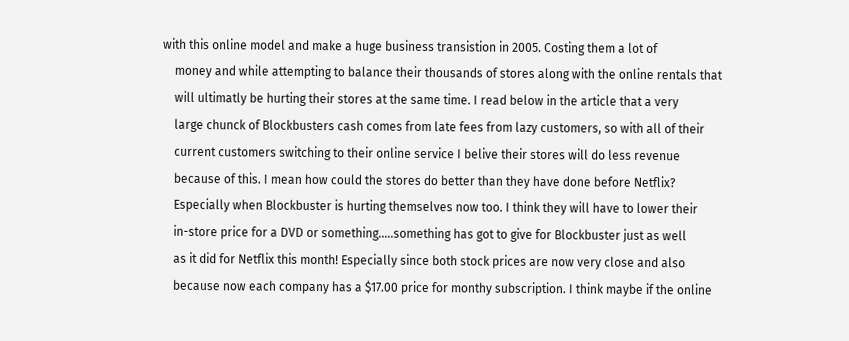with this online model and make a huge business transistion in 2005. Costing them a lot of
    money and while attempting to balance their thousands of stores along with the online rentals that
    will ultimatly be hurting their stores at the same time. I read below in the article that a very
    large chunck of Blockbusters cash comes from late fees from lazy customers, so with all of their
    current customers switching to their online service I belive their stores will do less revenue
    because of this. I mean how could the stores do better than they have done before Netflix?
    Especially when Blockbuster is hurting themselves now too. I think they will have to lower their
    in-store price for a DVD or something.....something has got to give for Blockbuster just as well
    as it did for Netflix this month! Especially since both stock prices are now very close and also
    because now each company has a $17.00 price for monthy subscription. I think maybe if the online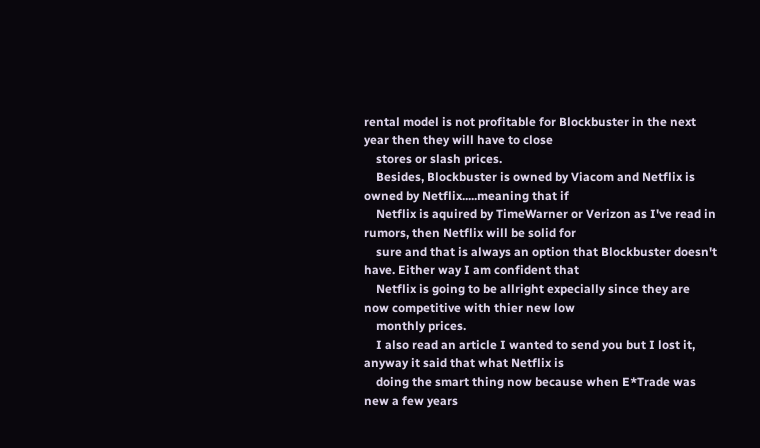rental model is not profitable for Blockbuster in the next year then they will have to close
    stores or slash prices.
    Besides, Blockbuster is owned by Viacom and Netflix is owned by Netflix.....meaning that if
    Netflix is aquired by TimeWarner or Verizon as I've read in rumors, then Netflix will be solid for
    sure and that is always an option that Blockbuster doesn't have. Either way I am confident that
    Netflix is going to be allright expecially since they are now competitive with thier new low
    monthly prices.
    I also read an article I wanted to send you but I lost it, anyway it said that what Netflix is
    doing the smart thing now because when E*Trade was new a few years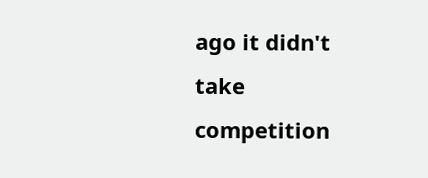ago it didn't take competition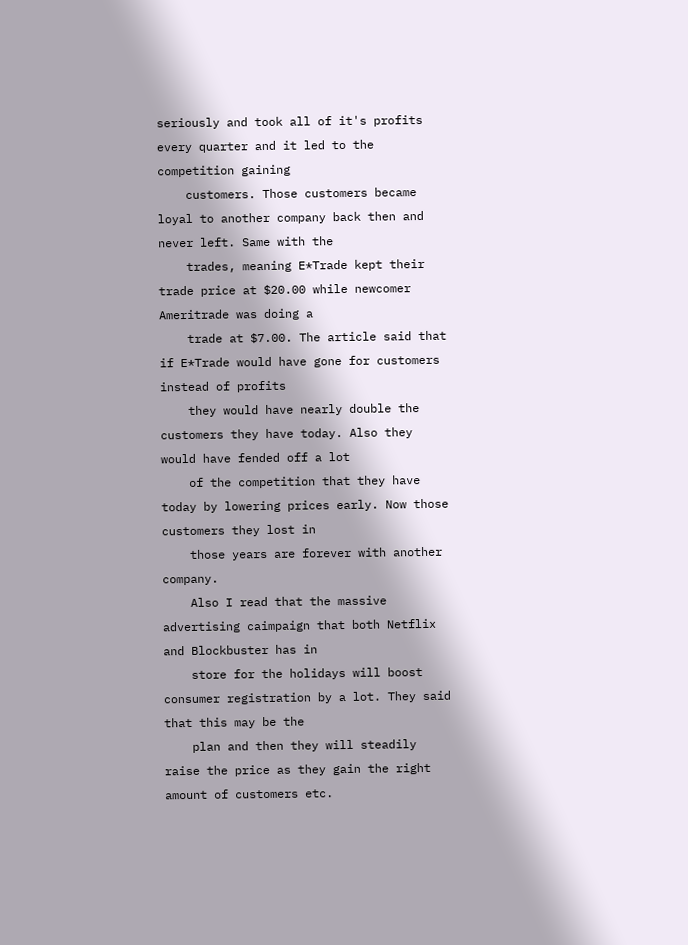seriously and took all of it's profits every quarter and it led to the competition gaining
    customers. Those customers became loyal to another company back then and never left. Same with the
    trades, meaning E*Trade kept their trade price at $20.00 while newcomer Ameritrade was doing a
    trade at $7.00. The article said that if E*Trade would have gone for customers instead of profits
    they would have nearly double the customers they have today. Also they would have fended off a lot
    of the competition that they have today by lowering prices early. Now those customers they lost in
    those years are forever with another company.
    Also I read that the massive advertising caimpaign that both Netflix and Blockbuster has in
    store for the holidays will boost consumer registration by a lot. They said that this may be the
    plan and then they will steadily raise the price as they gain the right amount of customers etc.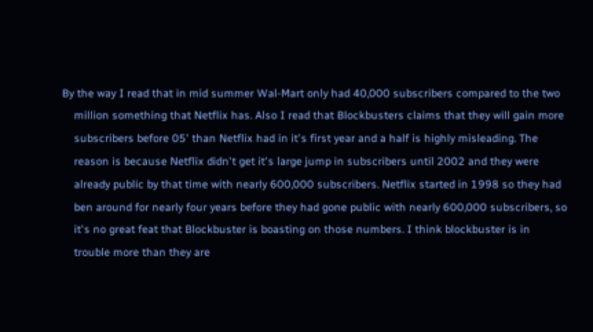By the way I read that in mid summer Wal-Mart only had 40,000 subscribers compared to the two
    million something that Netflix has. Also I read that Blockbusters claims that they will gain more
    subscribers before 05' than Netflix had in it's first year and a half is highly misleading. The
    reason is because Netflix didn't get it's large jump in subscribers until 2002 and they were
    already public by that time with nearly 600,000 subscribers. Netflix started in 1998 so they had
    ben around for nearly four years before they had gone public with nearly 600,000 subscribers, so
    it's no great feat that Blockbuster is boasting on those numbers. I think blockbuster is in
    trouble more than they are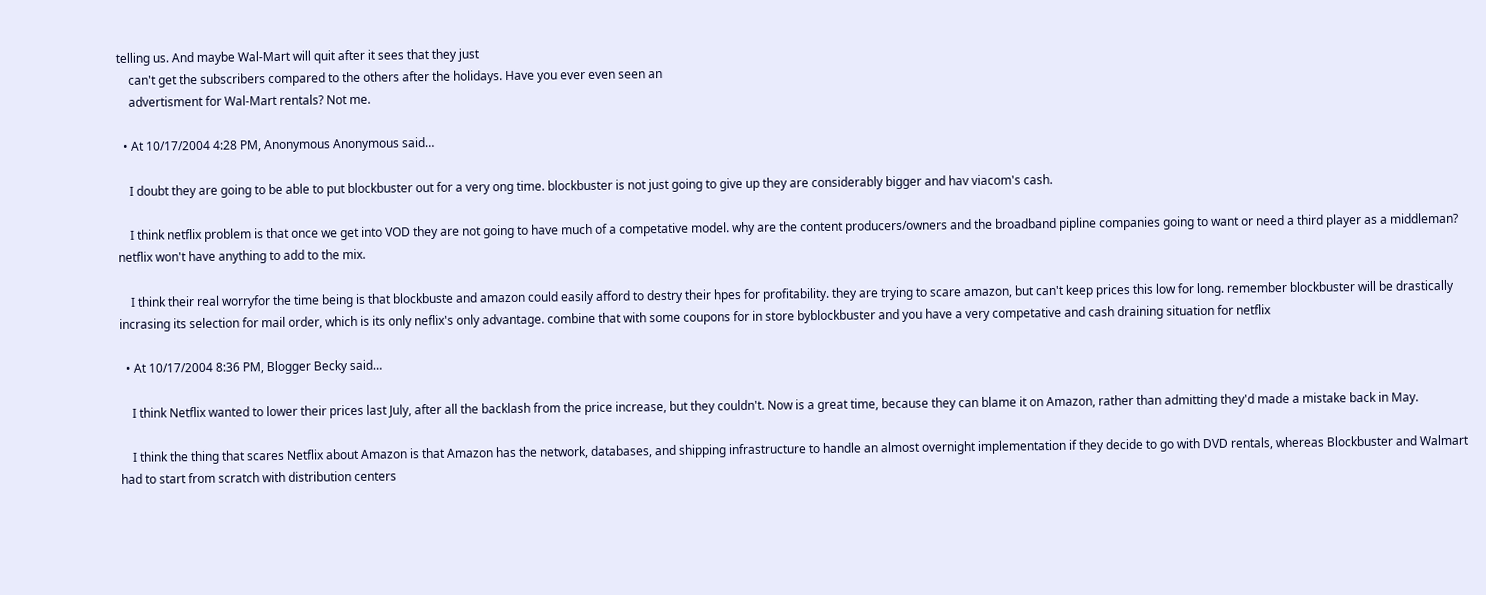telling us. And maybe Wal-Mart will quit after it sees that they just
    can't get the subscribers compared to the others after the holidays. Have you ever even seen an
    advertisment for Wal-Mart rentals? Not me.

  • At 10/17/2004 4:28 PM, Anonymous Anonymous said…

    I doubt they are going to be able to put blockbuster out for a very ong time. blockbuster is not just going to give up they are considerably bigger and hav viacom's cash.

    I think netflix problem is that once we get into VOD they are not going to have much of a competative model. why are the content producers/owners and the broadband pipline companies going to want or need a third player as a middleman? netflix won't have anything to add to the mix.

    I think their real worryfor the time being is that blockbuste and amazon could easily afford to destry their hpes for profitability. they are trying to scare amazon, but can't keep prices this low for long. remember blockbuster will be drastically incrasing its selection for mail order, which is its only neflix's only advantage. combine that with some coupons for in store byblockbuster and you have a very competative and cash draining situation for netflix

  • At 10/17/2004 8:36 PM, Blogger Becky said…

    I think Netflix wanted to lower their prices last July, after all the backlash from the price increase, but they couldn't. Now is a great time, because they can blame it on Amazon, rather than admitting they'd made a mistake back in May.

    I think the thing that scares Netflix about Amazon is that Amazon has the network, databases, and shipping infrastructure to handle an almost overnight implementation if they decide to go with DVD rentals, whereas Blockbuster and Walmart had to start from scratch with distribution centers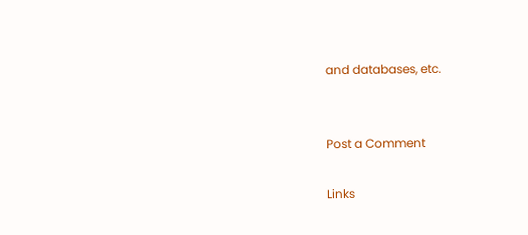and databases, etc.


Post a Comment

Links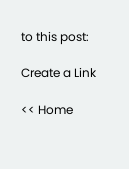to this post:

Create a Link

<< Home